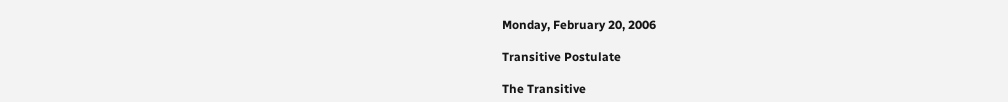Monday, February 20, 2006

Transitive Postulate

The Transitive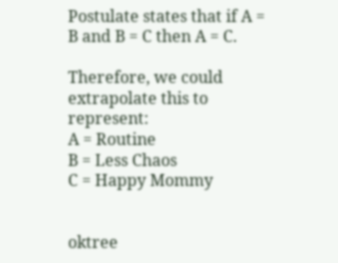Postulate states that if A = B and B = C then A = C.

Therefore, we could extrapolate this to represent:
A = Routine
B = Less Chaos
C = Happy Mommy


oktree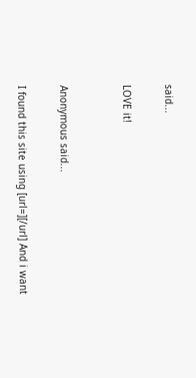said...

LOVE it!


Anonymous said...

I found this site using [url=][/url] And i want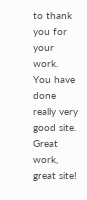to thank you for your work. You have done really very good site. Great work, great site!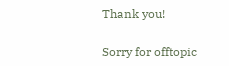Thank you!

Sorry for offtopic